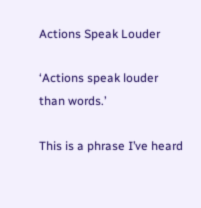Actions Speak Louder

‘Actions speak louder than words.’

This is a phrase I’ve heard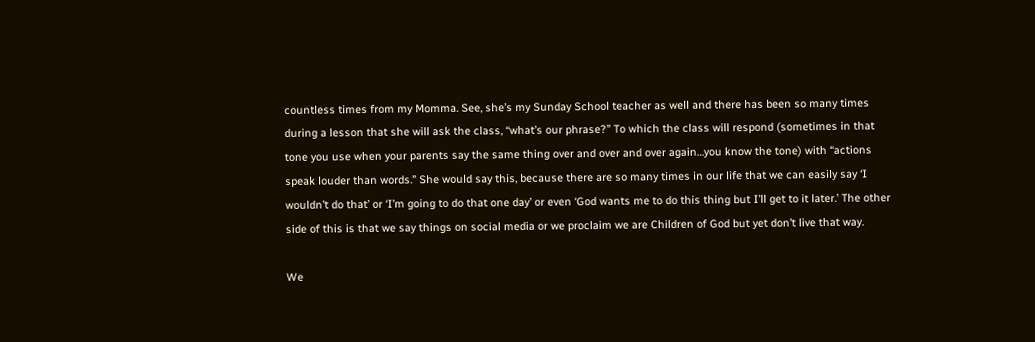countless times from my Momma. See, she’s my Sunday School teacher as well and there has been so many times during a lesson that she will ask the class, “what’s our phrase?” To which the class will respond (sometimes in that tone you use when your parents say the same thing over and over and over again…you know the tone) with “actions speak louder than words.” She would say this, because there are so many times in our life that we can easily say ‘I wouldn’t do that’ or ‘I’m going to do that one day’ or even ‘God wants me to do this thing but I’ll get to it later.’ The other side of this is that we say things on social media or we proclaim we are Children of God but yet don’t live that way.

We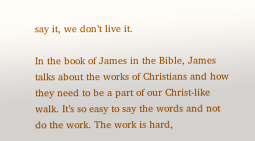say it, we don’t live it.

In the book of James in the Bible, James talks about the works of Christians and how they need to be a part of our Christ-like walk. It’s so easy to say the words and not do the work. The work is hard,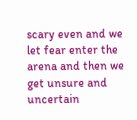scary even and we let fear enter the arena and then we get unsure and uncertain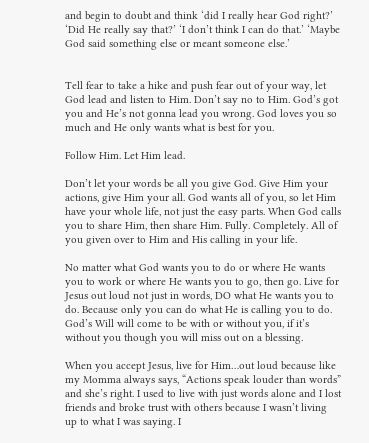and begin to doubt and think ‘did I really hear God right?’ ‘Did He really say that?’ ‘I don’t think I can do that.’ ‘Maybe God said something else or meant someone else.’


Tell fear to take a hike and push fear out of your way, let God lead and listen to Him. Don’t say no to Him. God’s got you and He’s not gonna lead you wrong. God loves you so much and He only wants what is best for you.

Follow Him. Let Him lead.

Don’t let your words be all you give God. Give Him your actions, give Him your all. God wants all of you, so let Him have your whole life, not just the easy parts. When God calls you to share Him, then share Him. Fully. Completely. All of you given over to Him and His calling in your life.

No matter what God wants you to do or where He wants you to work or where He wants you to go, then go. Live for Jesus out loud not just in words, DO what He wants you to do. Because only you can do what He is calling you to do. God’s Will will come to be with or without you, if it’s without you though you will miss out on a blessing.

When you accept Jesus, live for Him…out loud because like my Momma always says, “Actions speak louder than words” and she’s right. I used to live with just words alone and I lost friends and broke trust with others because I wasn’t living up to what I was saying. I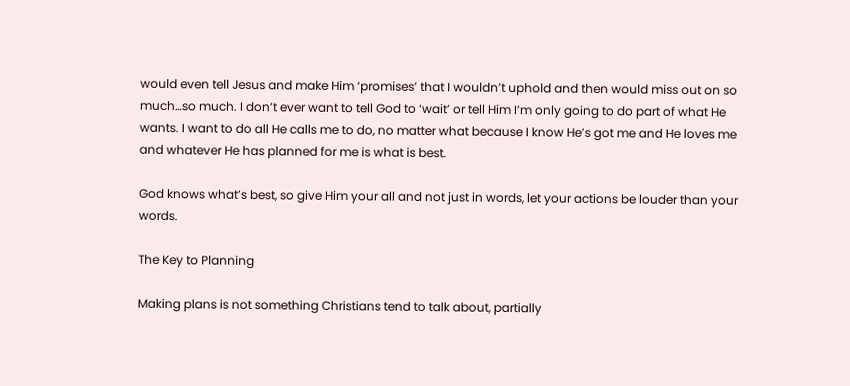would even tell Jesus and make Him ‘promises’ that I wouldn’t uphold and then would miss out on so much…so much. I don’t ever want to tell God to ‘wait’ or tell Him I’m only going to do part of what He wants. I want to do all He calls me to do, no matter what because I know He’s got me and He loves me and whatever He has planned for me is what is best.

God knows what’s best, so give Him your all and not just in words, let your actions be louder than your words.

The Key to Planning

Making plans is not something Christians tend to talk about, partially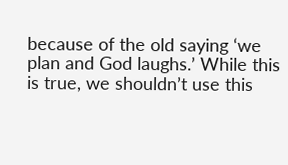because of the old saying ‘we plan and God laughs.’ While this is true, we shouldn’t use this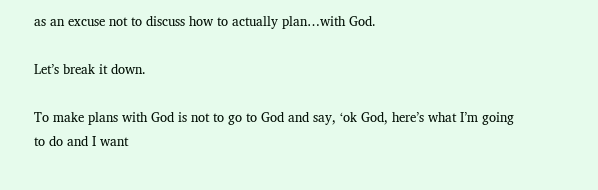as an excuse not to discuss how to actually plan…with God.

Let’s break it down.

To make plans with God is not to go to God and say, ‘ok God, here’s what I’m going to do and I want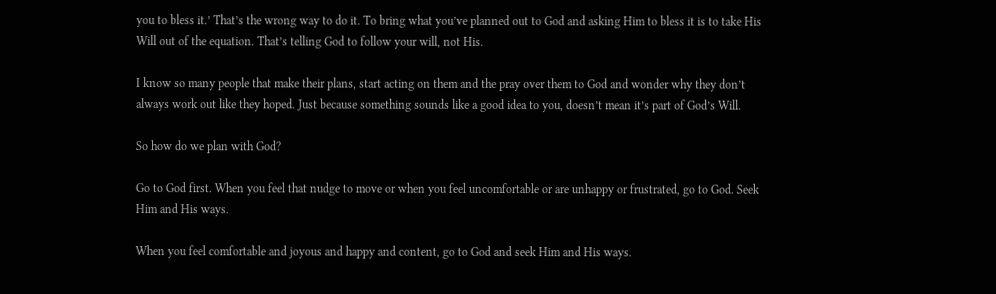you to bless it.’ That’s the wrong way to do it. To bring what you’ve planned out to God and asking Him to bless it is to take His Will out of the equation. That’s telling God to follow your will, not His.

I know so many people that make their plans, start acting on them and the pray over them to God and wonder why they don’t always work out like they hoped. Just because something sounds like a good idea to you, doesn’t mean it’s part of God’s Will.

So how do we plan with God?

Go to God first. When you feel that nudge to move or when you feel uncomfortable or are unhappy or frustrated, go to God. Seek Him and His ways.

When you feel comfortable and joyous and happy and content, go to God and seek Him and His ways.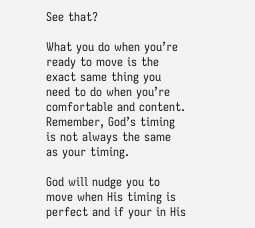See that?

What you do when you’re ready to move is the exact same thing you need to do when you’re comfortable and content. Remember, God’s timing is not always the same as your timing.

God will nudge you to move when His timing is perfect and if your in His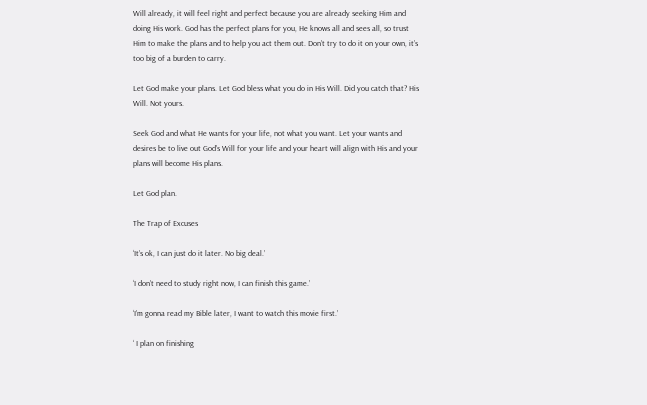Will already, it will feel right and perfect because you are already seeking Him and doing His work. God has the perfect plans for you, He knows all and sees all, so trust Him to make the plans and to help you act them out. Don’t try to do it on your own, it’s too big of a burden to carry.

Let God make your plans. Let God bless what you do in His Will. Did you catch that? His Will. Not yours.

Seek God and what He wants for your life, not what you want. Let your wants and desires be to live out God’s Will for your life and your heart will align with His and your plans will become His plans.

Let God plan.

The Trap of Excuses

‘It’s ok, I can just do it later. No big deal.’

‘I don’t need to study right now, I can finish this game.’

‘I’m gonna read my Bible later, I want to watch this movie first.’

‘ I plan on finishing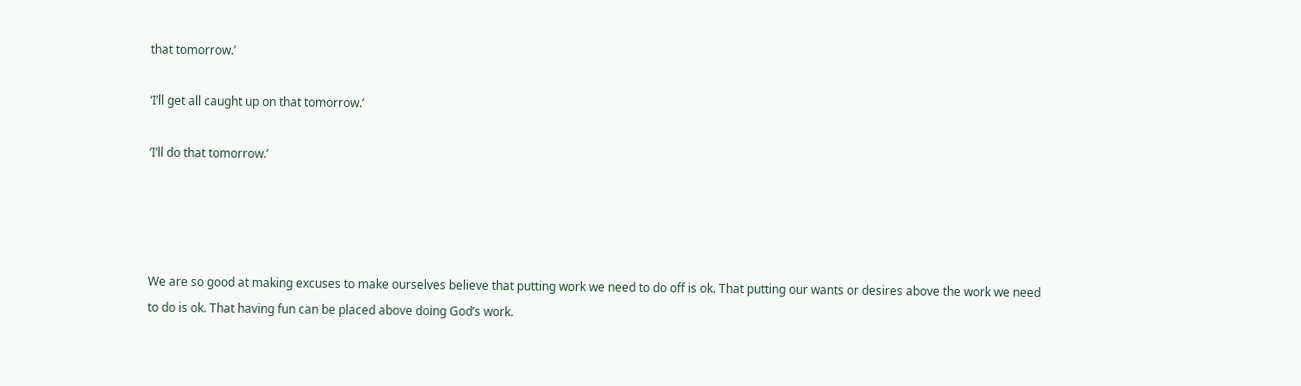that tomorrow.’

‘I’ll get all caught up on that tomorrow.’

‘I’ll do that tomorrow.’




We are so good at making excuses to make ourselves believe that putting work we need to do off is ok. That putting our wants or desires above the work we need to do is ok. That having fun can be placed above doing God’s work.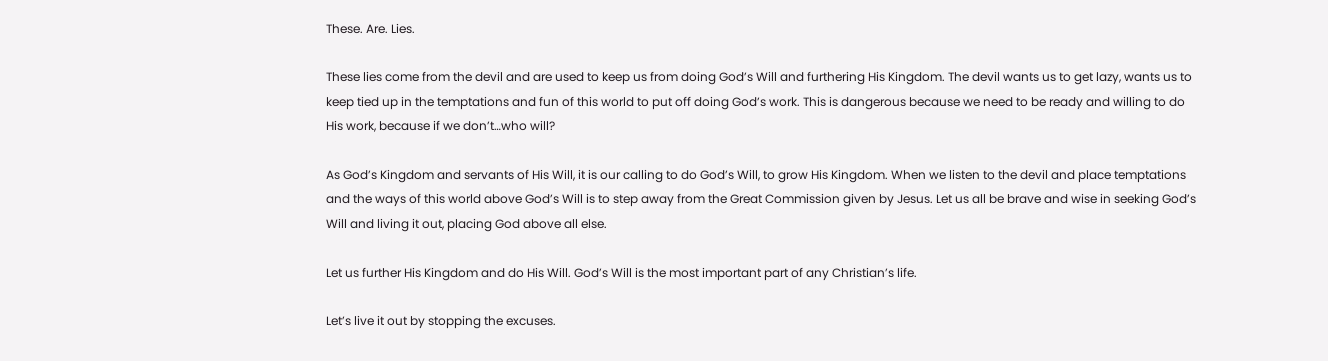These. Are. Lies.

These lies come from the devil and are used to keep us from doing God’s Will and furthering His Kingdom. The devil wants us to get lazy, wants us to keep tied up in the temptations and fun of this world to put off doing God’s work. This is dangerous because we need to be ready and willing to do His work, because if we don’t…who will?

As God’s Kingdom and servants of His Will, it is our calling to do God’s Will, to grow His Kingdom. When we listen to the devil and place temptations and the ways of this world above God’s Will is to step away from the Great Commission given by Jesus. Let us all be brave and wise in seeking God’s Will and living it out, placing God above all else.

Let us further His Kingdom and do His Will. God’s Will is the most important part of any Christian’s life.

Let’s live it out by stopping the excuses.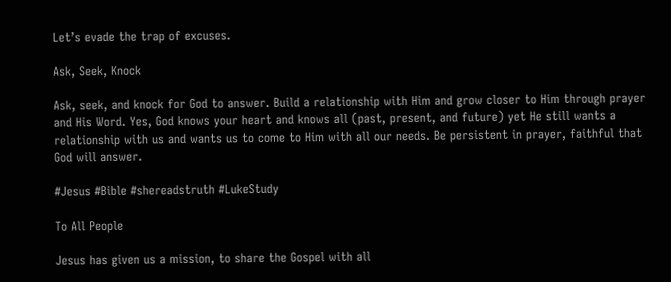Let’s evade the trap of excuses.

Ask, Seek, Knock

Ask, seek, and knock for God to answer. Build a relationship with Him and grow closer to Him through prayer and His Word. Yes, God knows your heart and knows all (past, present, and future) yet He still wants a relationship with us and wants us to come to Him with all our needs. Be persistent in prayer, faithful that God will answer.

#Jesus #Bible #shereadstruth #LukeStudy

To All People

Jesus has given us a mission, to share the Gospel with all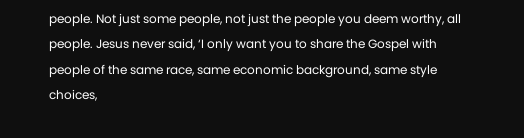people. Not just some people, not just the people you deem worthy, all people. Jesus never said, ‘I only want you to share the Gospel with people of the same race, same economic background, same style choices,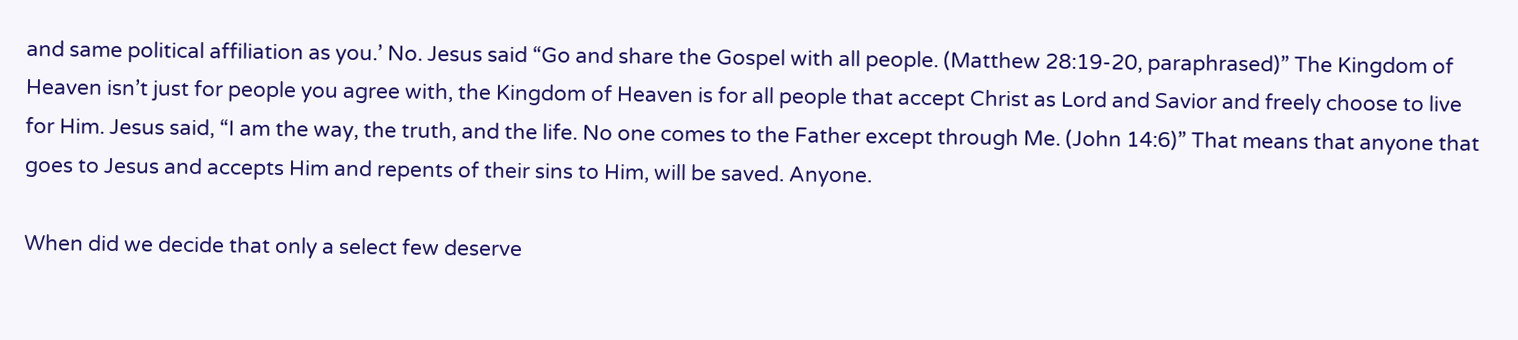and same political affiliation as you.’ No. Jesus said “Go and share the Gospel with all people. (Matthew 28:19-20, paraphrased)” The Kingdom of Heaven isn’t just for people you agree with, the Kingdom of Heaven is for all people that accept Christ as Lord and Savior and freely choose to live for Him. Jesus said, “I am the way, the truth, and the life. No one comes to the Father except through Me. (John 14:6)” That means that anyone that goes to Jesus and accepts Him and repents of their sins to Him, will be saved. Anyone.

When did we decide that only a select few deserve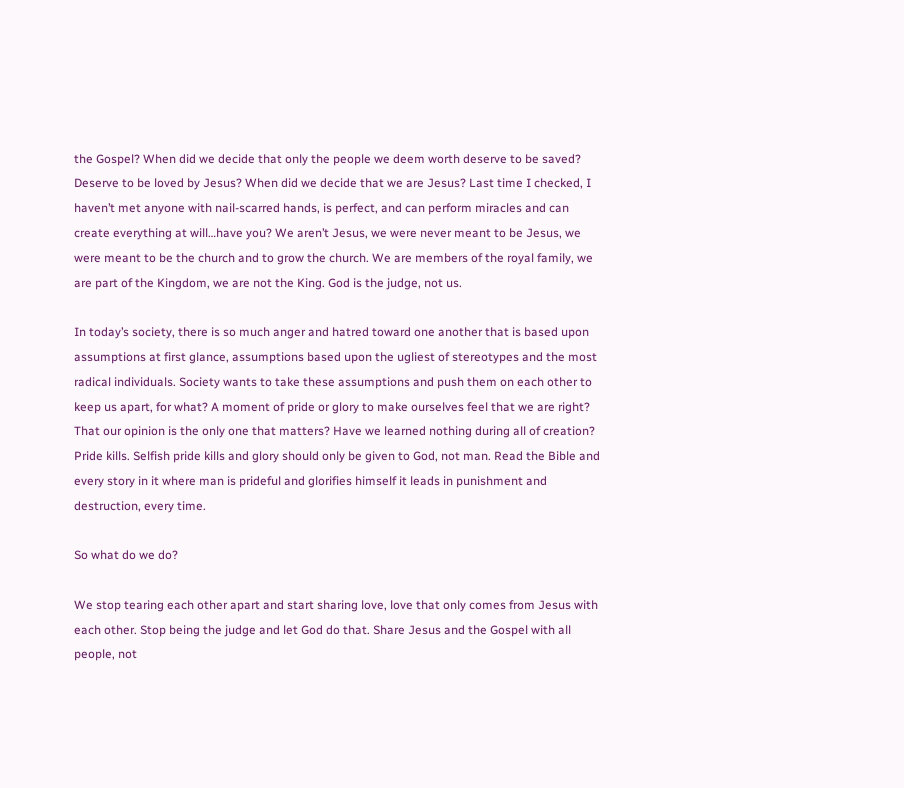the Gospel? When did we decide that only the people we deem worth deserve to be saved? Deserve to be loved by Jesus? When did we decide that we are Jesus? Last time I checked, I haven’t met anyone with nail-scarred hands, is perfect, and can perform miracles and can create everything at will…have you? We aren’t Jesus, we were never meant to be Jesus, we were meant to be the church and to grow the church. We are members of the royal family, we are part of the Kingdom, we are not the King. God is the judge, not us.

In today’s society, there is so much anger and hatred toward one another that is based upon assumptions at first glance, assumptions based upon the ugliest of stereotypes and the most radical individuals. Society wants to take these assumptions and push them on each other to keep us apart, for what? A moment of pride or glory to make ourselves feel that we are right? That our opinion is the only one that matters? Have we learned nothing during all of creation? Pride kills. Selfish pride kills and glory should only be given to God, not man. Read the Bible and every story in it where man is prideful and glorifies himself it leads in punishment and destruction, every time.

So what do we do?

We stop tearing each other apart and start sharing love, love that only comes from Jesus with each other. Stop being the judge and let God do that. Share Jesus and the Gospel with all people, not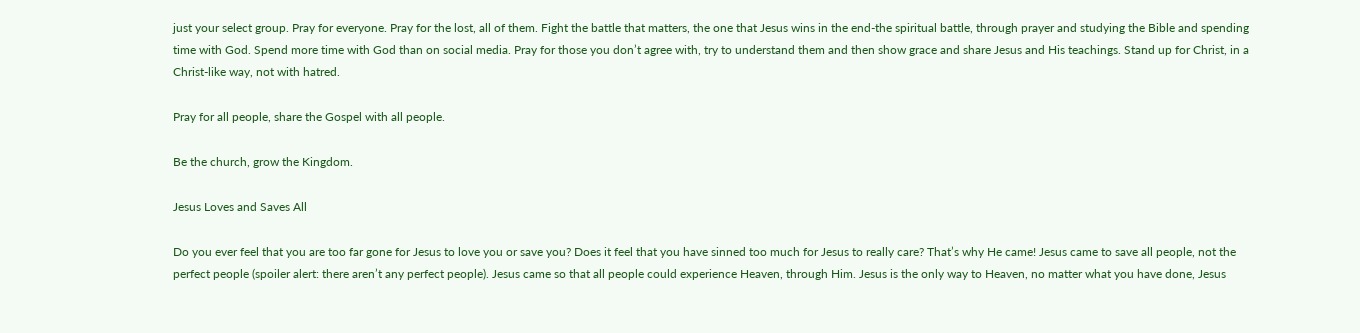just your select group. Pray for everyone. Pray for the lost, all of them. Fight the battle that matters, the one that Jesus wins in the end-the spiritual battle, through prayer and studying the Bible and spending time with God. Spend more time with God than on social media. Pray for those you don’t agree with, try to understand them and then show grace and share Jesus and His teachings. Stand up for Christ, in a Christ-like way, not with hatred.

Pray for all people, share the Gospel with all people.

Be the church, grow the Kingdom.

Jesus Loves and Saves All

Do you ever feel that you are too far gone for Jesus to love you or save you? Does it feel that you have sinned too much for Jesus to really care? That’s why He came! Jesus came to save all people, not the perfect people (spoiler alert: there aren’t any perfect people). Jesus came so that all people could experience Heaven, through Him. Jesus is the only way to Heaven, no matter what you have done, Jesus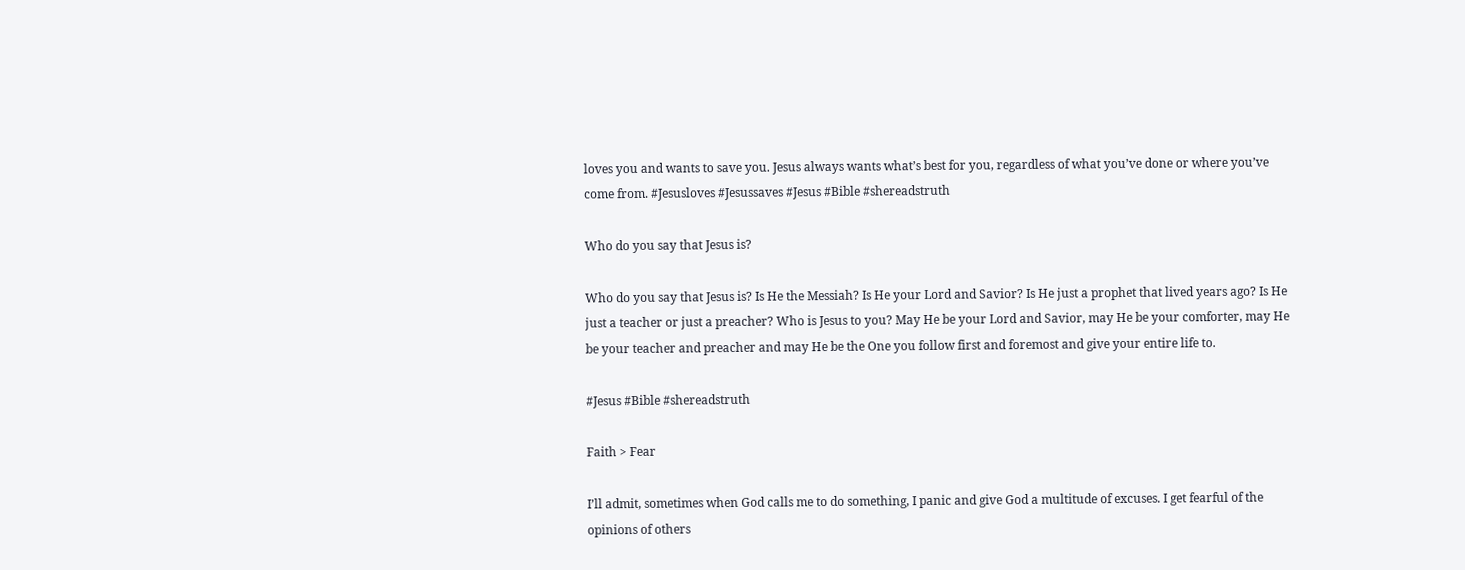loves you and wants to save you. Jesus always wants what’s best for you, regardless of what you’ve done or where you’ve come from. #Jesusloves #Jesussaves #Jesus #Bible #shereadstruth

Who do you say that Jesus is?

Who do you say that Jesus is? Is He the Messiah? Is He your Lord and Savior? Is He just a prophet that lived years ago? Is He just a teacher or just a preacher? Who is Jesus to you? May He be your Lord and Savior, may He be your comforter, may He be your teacher and preacher and may He be the One you follow first and foremost and give your entire life to.

#Jesus #Bible #shereadstruth

Faith > Fear

I’ll admit, sometimes when God calls me to do something, I panic and give God a multitude of excuses. I get fearful of the opinions of others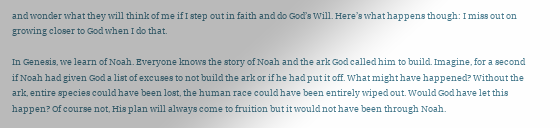and wonder what they will think of me if I step out in faith and do God’s Will. Here’s what happens though: I miss out on growing closer to God when I do that.

In Genesis, we learn of Noah. Everyone knows the story of Noah and the ark God called him to build. Imagine, for a second if Noah had given God a list of excuses to not build the ark or if he had put it off. What might have happened? Without the ark, entire species could have been lost, the human race could have been entirely wiped out. Would God have let this happen? Of course not, His plan will always come to fruition but it would not have been through Noah.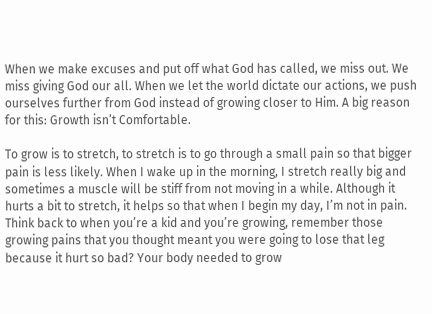When we make excuses and put off what God has called, we miss out. We miss giving God our all. When we let the world dictate our actions, we push ourselves further from God instead of growing closer to Him. A big reason for this: Growth isn’t Comfortable.

To grow is to stretch, to stretch is to go through a small pain so that bigger pain is less likely. When I wake up in the morning, I stretch really big and sometimes a muscle will be stiff from not moving in a while. Although it hurts a bit to stretch, it helps so that when I begin my day, I’m not in pain. Think back to when you’re a kid and you’re growing, remember those growing pains that you thought meant you were going to lose that leg because it hurt so bad? Your body needed to grow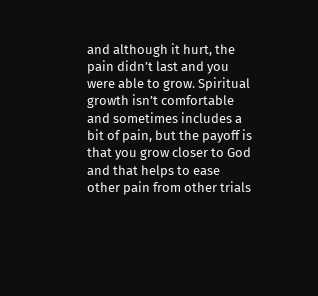and although it hurt, the pain didn’t last and you were able to grow. Spiritual growth isn’t comfortable and sometimes includes a bit of pain, but the payoff is that you grow closer to God and that helps to ease other pain from other trials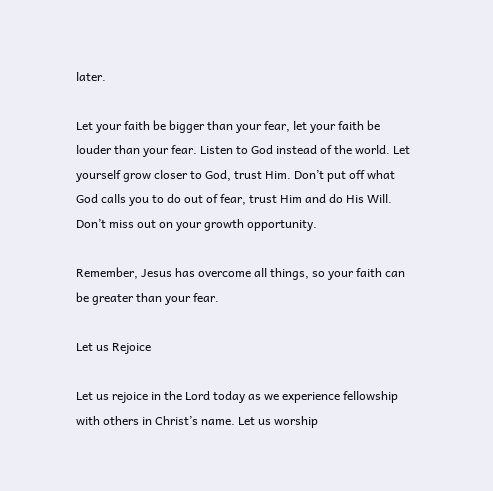later.

Let your faith be bigger than your fear, let your faith be louder than your fear. Listen to God instead of the world. Let yourself grow closer to God, trust Him. Don’t put off what God calls you to do out of fear, trust Him and do His Will. Don’t miss out on your growth opportunity.

Remember, Jesus has overcome all things, so your faith can be greater than your fear.

Let us Rejoice

Let us rejoice in the Lord today as we experience fellowship with others in Christ’s name. Let us worship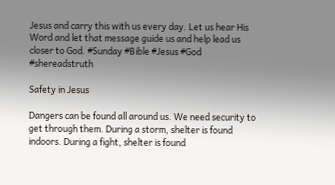Jesus and carry this with us every day. Let us hear His Word and let that message guide us and help lead us closer to God. #Sunday #Bible #Jesus #God #shereadstruth

Safety in Jesus

Dangers can be found all around us. We need security to get through them. During a storm, shelter is found indoors. During a fight, shelter is found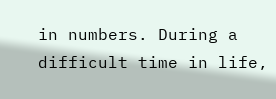in numbers. During a difficult time in life,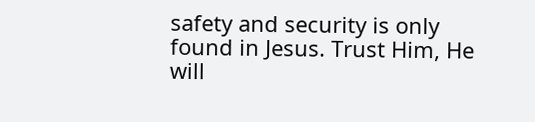safety and security is only found in Jesus. Trust Him, He will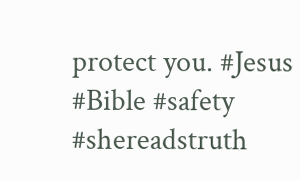protect you. #Jesus #Bible #safety #shereadstruth